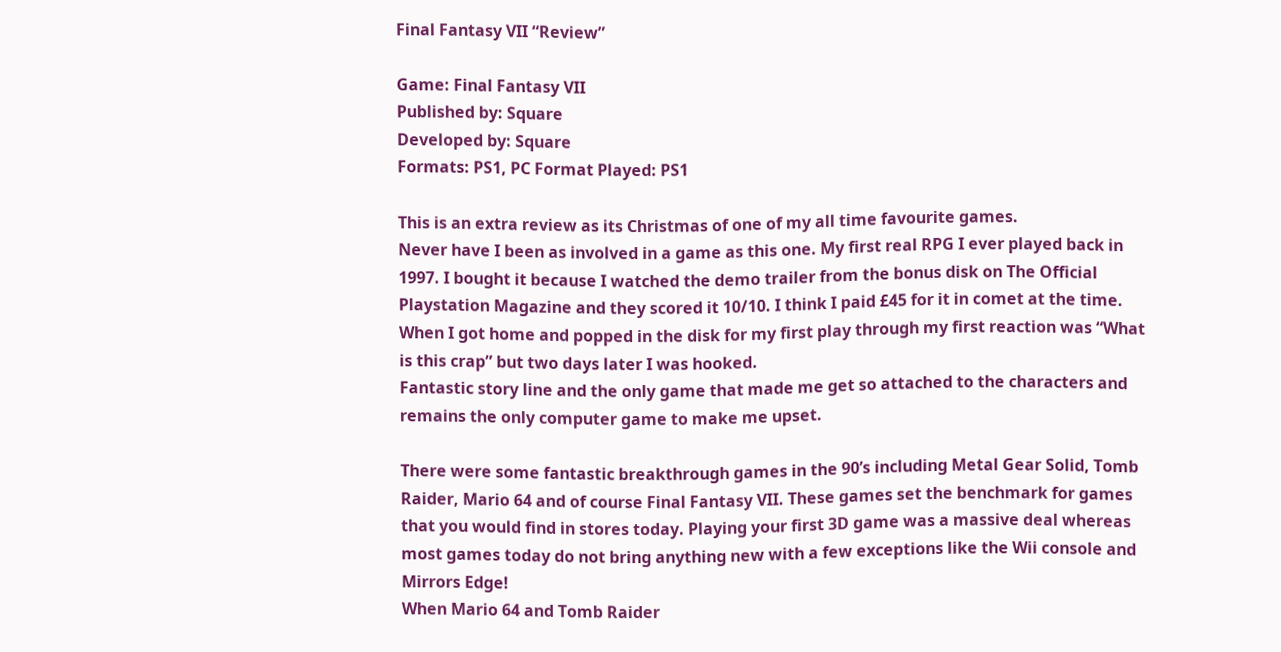Final Fantasy VII “Review”

Game: Final Fantasy VII
Published by: Square
Developed by: Square
Formats: PS1, PC Format Played: PS1

This is an extra review as its Christmas of one of my all time favourite games.
Never have I been as involved in a game as this one. My first real RPG I ever played back in 1997. I bought it because I watched the demo trailer from the bonus disk on The Official Playstation Magazine and they scored it 10/10. I think I paid £45 for it in comet at the time. When I got home and popped in the disk for my first play through my first reaction was “What is this crap” but two days later I was hooked.
Fantastic story line and the only game that made me get so attached to the characters and remains the only computer game to make me upset.

There were some fantastic breakthrough games in the 90’s including Metal Gear Solid, Tomb Raider, Mario 64 and of course Final Fantasy VII. These games set the benchmark for games that you would find in stores today. Playing your first 3D game was a massive deal whereas most games today do not bring anything new with a few exceptions like the Wii console and Mirrors Edge!
When Mario 64 and Tomb Raider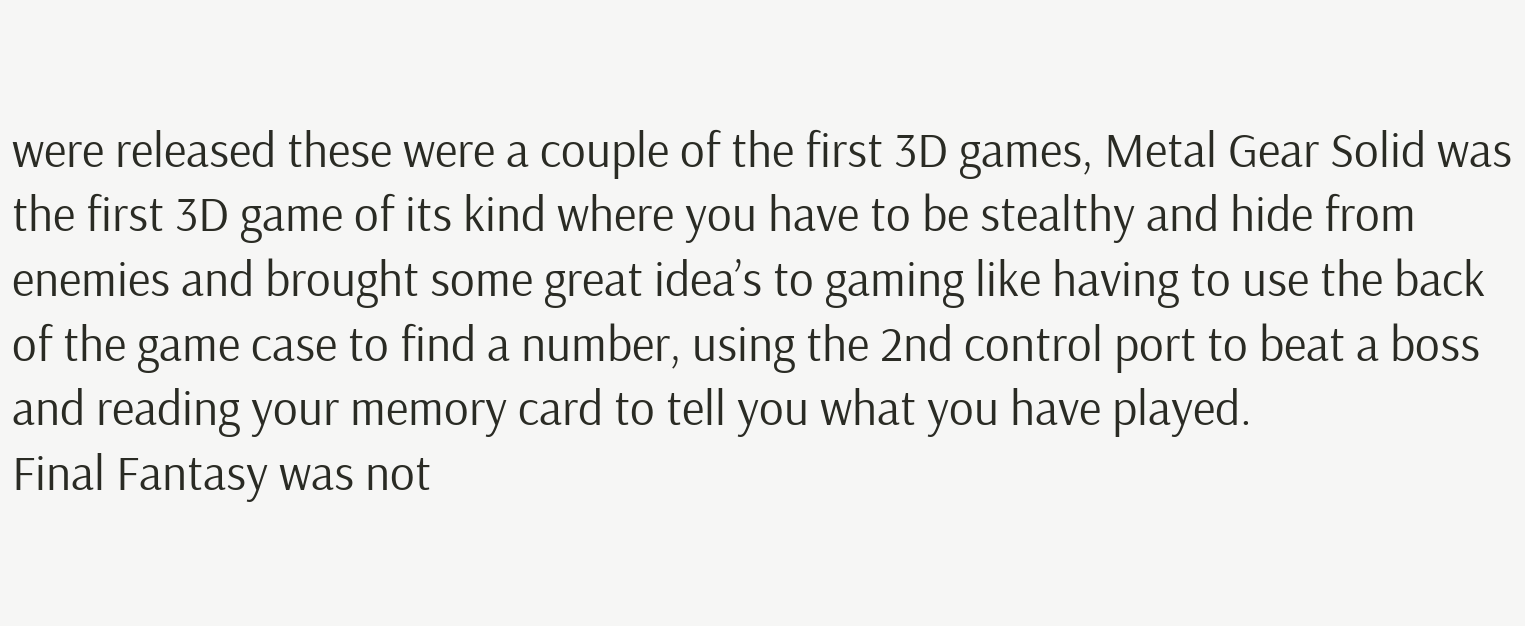were released these were a couple of the first 3D games, Metal Gear Solid was the first 3D game of its kind where you have to be stealthy and hide from enemies and brought some great idea’s to gaming like having to use the back of the game case to find a number, using the 2nd control port to beat a boss and reading your memory card to tell you what you have played.
Final Fantasy was not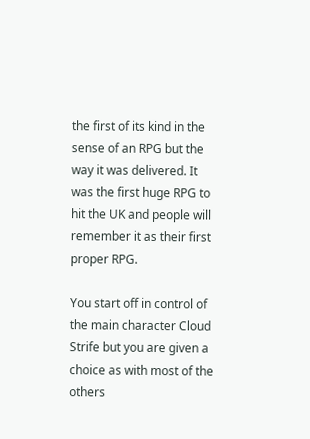the first of its kind in the sense of an RPG but the way it was delivered. It was the first huge RPG to hit the UK and people will remember it as their first proper RPG.

You start off in control of the main character Cloud Strife but you are given a choice as with most of the others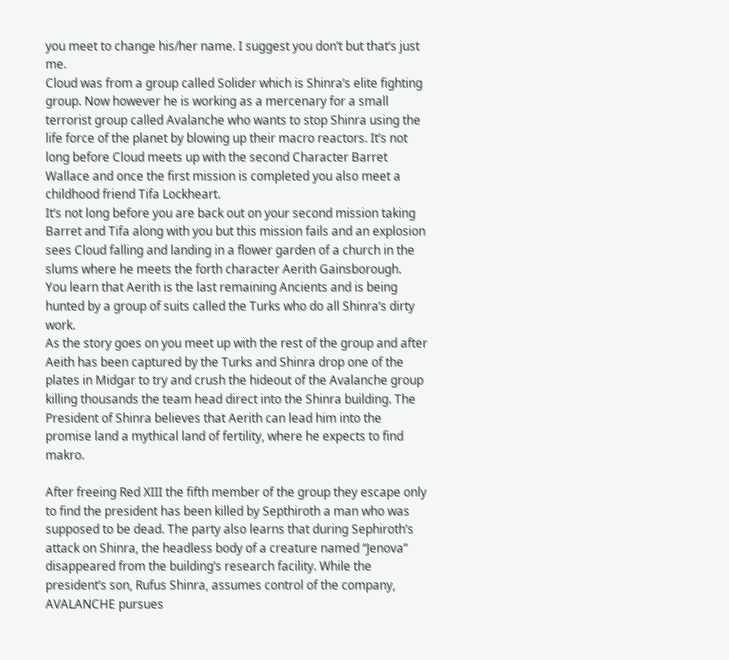you meet to change his/her name. I suggest you don’t but that’s just me.
Cloud was from a group called Solider which is Shinra’s elite fighting group. Now however he is working as a mercenary for a small terrorist group called Avalanche who wants to stop Shinra using the life force of the planet by blowing up their macro reactors. It’s not long before Cloud meets up with the second Character Barret Wallace and once the first mission is completed you also meet a childhood friend Tifa Lockheart.
It’s not long before you are back out on your second mission taking Barret and Tifa along with you but this mission fails and an explosion sees Cloud falling and landing in a flower garden of a church in the slums where he meets the forth character Aerith Gainsborough.
You learn that Aerith is the last remaining Ancients and is being hunted by a group of suits called the Turks who do all Shinra’s dirty work.
As the story goes on you meet up with the rest of the group and after Aeith has been captured by the Turks and Shinra drop one of the plates in Midgar to try and crush the hideout of the Avalanche group killing thousands the team head direct into the Shinra building. The President of Shinra believes that Aerith can lead him into the promise land a mythical land of fertility, where he expects to find makro.

After freeing Red XIII the fifth member of the group they escape only to find the president has been killed by Septhiroth a man who was supposed to be dead. The party also learns that during Sephiroth’s attack on Shinra, the headless body of a creature named “Jenova” disappeared from the building’s research facility. While the president’s son, Rufus Shinra, assumes control of the company, AVALANCHE pursues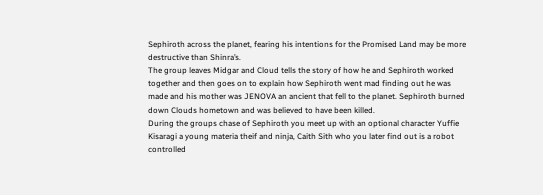Sephiroth across the planet, fearing his intentions for the Promised Land may be more destructive than Shinra’s.
The group leaves Midgar and Cloud tells the story of how he and Sephiroth worked together and then goes on to explain how Sephiroth went mad finding out he was made and his mother was JENOVA an ancient that fell to the planet. Sephiroth burned down Clouds hometown and was believed to have been killed.
During the groups chase of Sephiroth you meet up with an optional character Yuffie Kisaragi a young materia theif and ninja, Caith Sith who you later find out is a robot controlled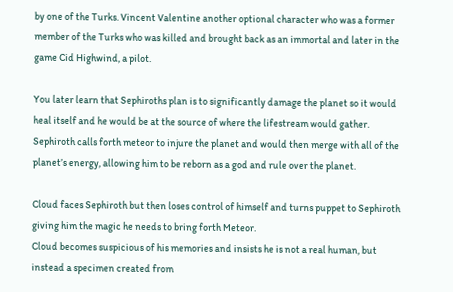by one of the Turks. Vincent Valentine another optional character who was a former member of the Turks who was killed and brought back as an immortal and later in the game Cid Highwind, a pilot.

You later learn that Sephiroths plan is to significantly damage the planet so it would heal itself and he would be at the source of where the lifestream would gather. Sephiroth calls forth meteor to injure the planet and would then merge with all of the planet’s energy, allowing him to be reborn as a god and rule over the planet.

Cloud faces Sephiroth but then loses control of himself and turns puppet to Sephiroth giving him the magic he needs to bring forth Meteor.
Cloud becomes suspicious of his memories and insists he is not a real human, but instead a specimen created from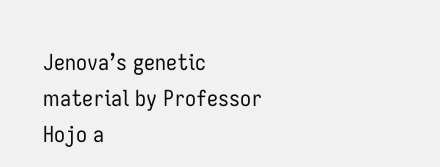Jenova’s genetic material by Professor Hojo a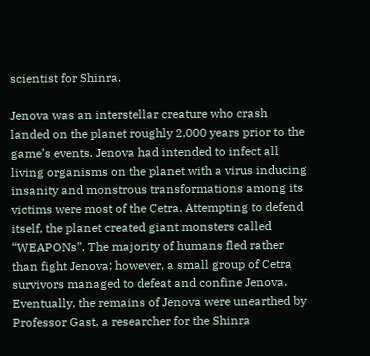scientist for Shinra.

Jenova was an interstellar creature who crash landed on the planet roughly 2,000 years prior to the game’s events. Jenova had intended to infect all living organisms on the planet with a virus inducing insanity and monstrous transformations among its victims were most of the Cetra. Attempting to defend itself, the planet created giant monsters called “WEAPONs”. The majority of humans fled rather than fight Jenova; however, a small group of Cetra survivors managed to defeat and confine Jenova. Eventually, the remains of Jenova were unearthed by Professor Gast, a researcher for the Shinra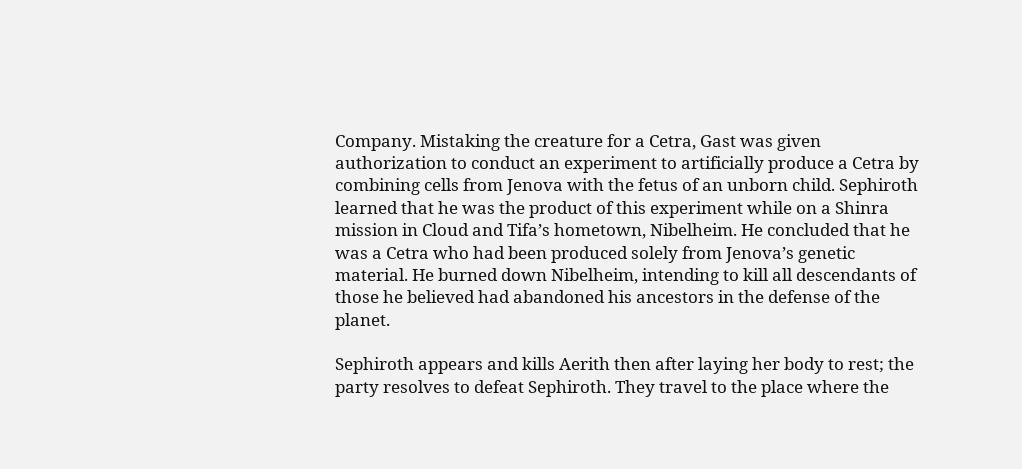Company. Mistaking the creature for a Cetra, Gast was given authorization to conduct an experiment to artificially produce a Cetra by combining cells from Jenova with the fetus of an unborn child. Sephiroth learned that he was the product of this experiment while on a Shinra mission in Cloud and Tifa’s hometown, Nibelheim. He concluded that he was a Cetra who had been produced solely from Jenova’s genetic material. He burned down Nibelheim, intending to kill all descendants of those he believed had abandoned his ancestors in the defense of the planet.

Sephiroth appears and kills Aerith then after laying her body to rest; the party resolves to defeat Sephiroth. They travel to the place where the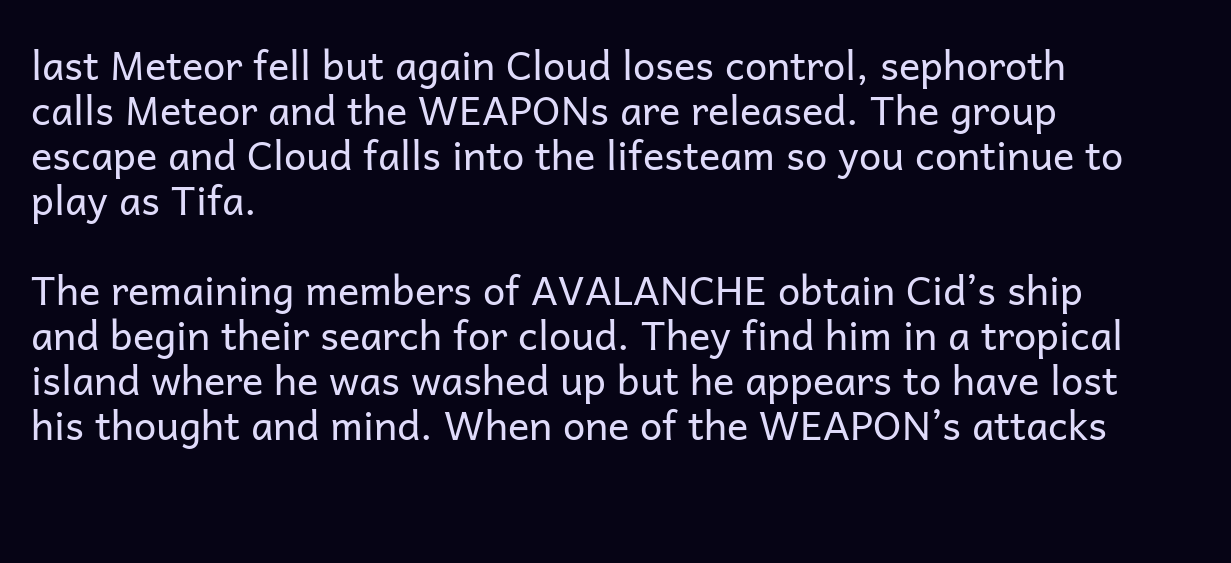last Meteor fell but again Cloud loses control, sephoroth calls Meteor and the WEAPONs are released. The group escape and Cloud falls into the lifesteam so you continue to play as Tifa.

The remaining members of AVALANCHE obtain Cid’s ship and begin their search for cloud. They find him in a tropical island where he was washed up but he appears to have lost his thought and mind. When one of the WEAPON’s attacks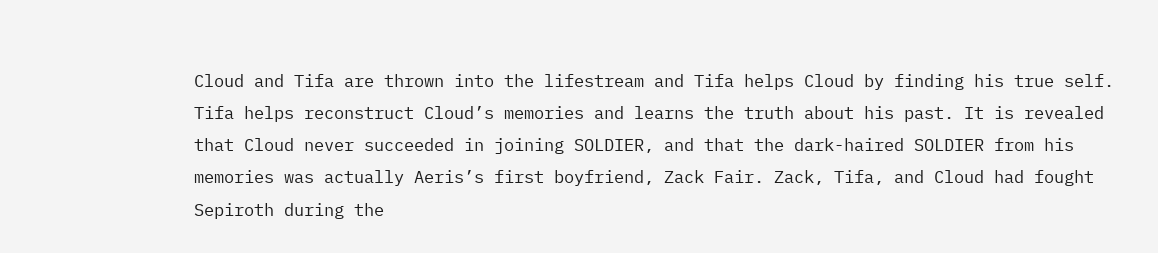Cloud and Tifa are thrown into the lifestream and Tifa helps Cloud by finding his true self. Tifa helps reconstruct Cloud’s memories and learns the truth about his past. It is revealed that Cloud never succeeded in joining SOLDIER, and that the dark-haired SOLDIER from his memories was actually Aeris’s first boyfriend, Zack Fair. Zack, Tifa, and Cloud had fought Sepiroth during the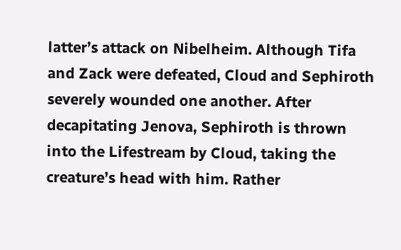latter’s attack on Nibelheim. Although Tifa and Zack were defeated, Cloud and Sephiroth severely wounded one another. After decapitating Jenova, Sephiroth is thrown into the Lifestream by Cloud, taking the creature’s head with him. Rather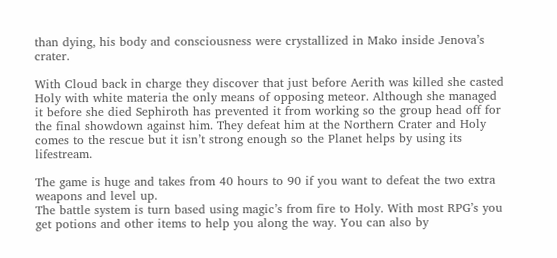than dying, his body and consciousness were crystallized in Mako inside Jenova’s crater.

With Cloud back in charge they discover that just before Aerith was killed she casted Holy with white materia the only means of opposing meteor. Although she managed it before she died Sephiroth has prevented it from working so the group head off for the final showdown against him. They defeat him at the Northern Crater and Holy comes to the rescue but it isn’t strong enough so the Planet helps by using its lifestream.

The game is huge and takes from 40 hours to 90 if you want to defeat the two extra weapons and level up.
The battle system is turn based using magic’s from fire to Holy. With most RPG’s you get potions and other items to help you along the way. You can also by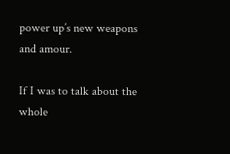power up’s new weapons and amour.

If I was to talk about the whole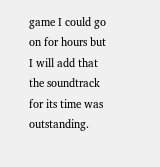game I could go on for hours but I will add that the soundtrack for its time was outstanding.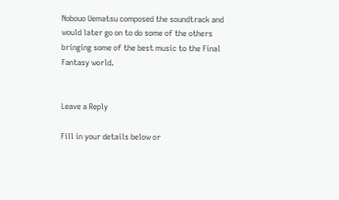Nobouo Uematsu composed the soundtrack and would later go on to do some of the others bringing some of the best music to the Final Fantasy world.


Leave a Reply

Fill in your details below or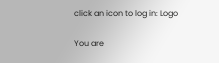click an icon to log in: Logo

You are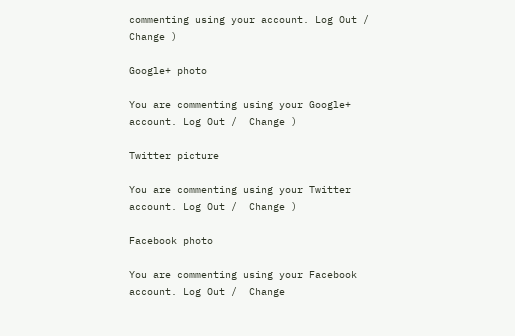commenting using your account. Log Out /  Change )

Google+ photo

You are commenting using your Google+ account. Log Out /  Change )

Twitter picture

You are commenting using your Twitter account. Log Out /  Change )

Facebook photo

You are commenting using your Facebook account. Log Out /  Change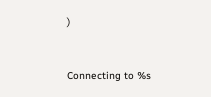)


Connecting to %s